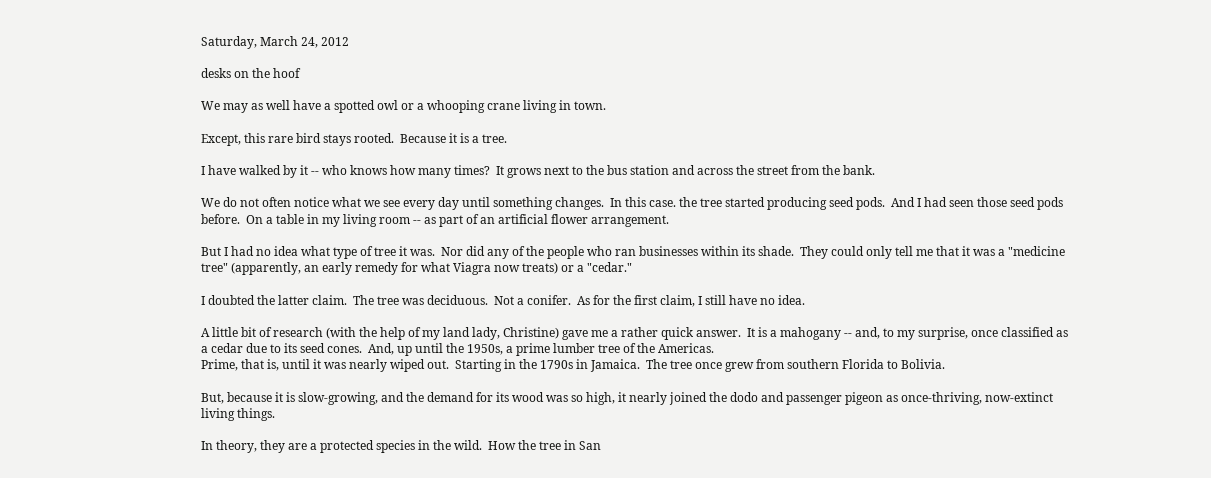Saturday, March 24, 2012

desks on the hoof

We may as well have a spotted owl or a whooping crane living in town.

Except, this rare bird stays rooted.  Because it is a tree.

I have walked by it -- who knows how many times?  It grows next to the bus station and across the street from the bank.

We do not often notice what we see every day until something changes.  In this case. the tree started producing seed pods.  And I had seen those seed pods before.  On a table in my living room -- as part of an artificial flower arrangement.

But I had no idea what type of tree it was.  Nor did any of the people who ran businesses within its shade.  They could only tell me that it was a "medicine tree" (apparently, an early remedy for what Viagra now treats) or a "cedar."

I doubted the latter claim.  The tree was deciduous.  Not a conifer.  As for the first claim, I still have no idea.

A little bit of research (with the help of my land lady, Christine) gave me a rather quick answer.  It is a mahogany -- and, to my surprise, once classified as a cedar due to its seed cones.  And, up until the 1950s, a prime lumber tree of the Americas.
Prime, that is, until it was nearly wiped out.  Starting in the 1790s in Jamaica.  The tree once grew from southern Florida to Bolivia.

But, because it is slow-growing, and the demand for its wood was so high, it nearly joined the dodo and passenger pigeon as once-thriving, now-extinct living things.

In theory, they are a protected species in the wild.  How the tree in San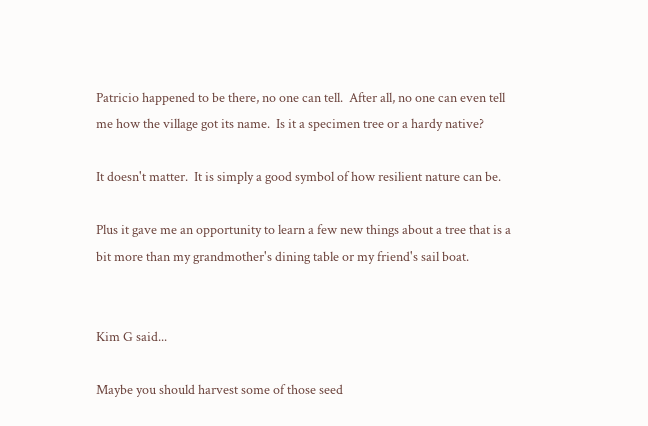Patricio happened to be there, no one can tell.  After all, no one can even tell me how the village got its name.  Is it a specimen tree or a hardy native?

It doesn't matter.  It is simply a good symbol of how resilient nature can be.

Plus it gave me an opportunity to learn a few new things about a tree that is a bit more than my grandmother's dining table or my friend's sail boat.


Kim G said...

Maybe you should harvest some of those seed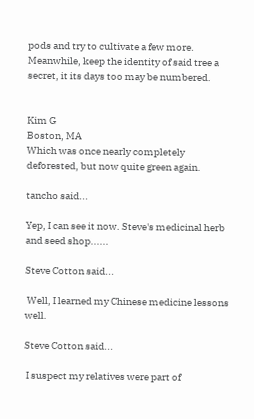pods and try to cultivate a few more. Meanwhile, keep the identity of said tree a secret, it its days too may be numbered.


Kim G
Boston, MA
Which was once nearly completely deforested, but now quite green again.

tancho said...

Yep, I can see it now. Steve's medicinal herb and seed shop......

Steve Cotton said...

 Well, I learned my Chinese medicine lessons well.

Steve Cotton said...

 I suspect my relatives were part of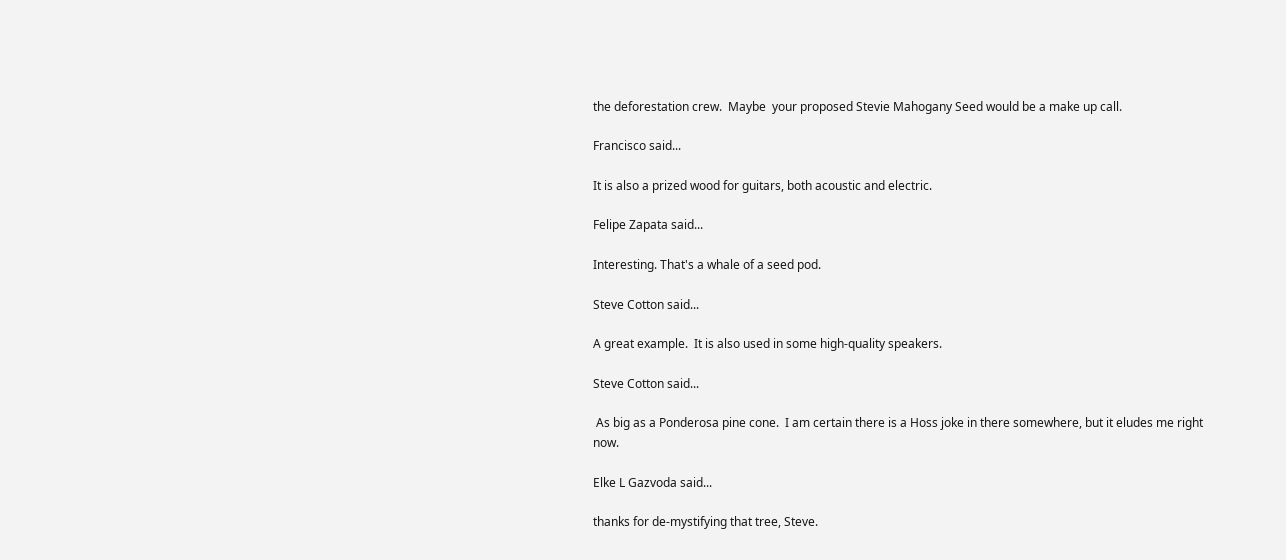the deforestation crew.  Maybe  your proposed Stevie Mahogany Seed would be a make up call.

Francisco said...

It is also a prized wood for guitars, both acoustic and electric.

Felipe Zapata said...

Interesting. That's a whale of a seed pod.

Steve Cotton said...

A great example.  It is also used in some high-quality speakers.

Steve Cotton said...

 As big as a Ponderosa pine cone.  I am certain there is a Hoss joke in there somewhere, but it eludes me right now.

Elke L Gazvoda said...

thanks for de-mystifying that tree, Steve.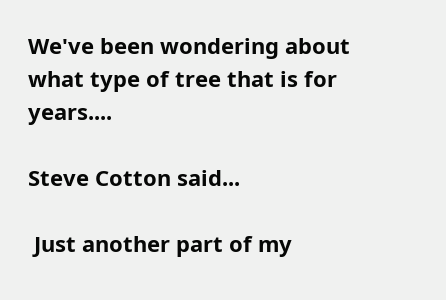We've been wondering about what type of tree that is for years....

Steve Cotton said...

 Just another part of my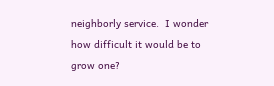neighborly service.  I wonder how difficult it would be to grow one?